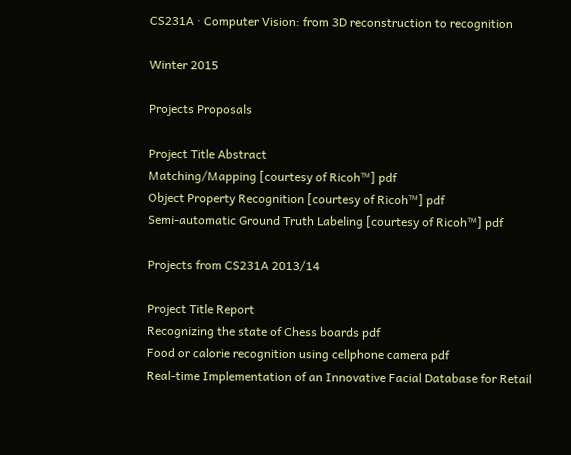CS231A · Computer Vision: from 3D reconstruction to recognition

Winter 2015

Projects Proposals

Project Title Abstract
Matching/Mapping [courtesy of Ricoh™] pdf
Object Property Recognition [courtesy of Ricoh™] pdf
Semi-automatic Ground Truth Labeling [courtesy of Ricoh™] pdf

Projects from CS231A 2013/14

Project Title Report
Recognizing the state of Chess boards pdf
Food or calorie recognition using cellphone camera pdf
Real-time Implementation of an Innovative Facial Database for Retail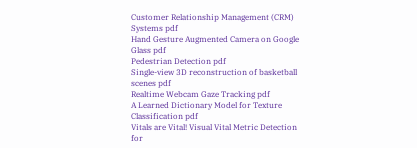Customer Relationship Management (CRM) Systems pdf
Hand Gesture Augmented Camera on Google Glass pdf
Pedestrian Detection pdf
Single-view 3D reconstruction of basketball scenes pdf
Realtime Webcam Gaze Tracking pdf
A Learned Dictionary Model for Texture Classification pdf
Vitals are Vital! Visual Vital Metric Detection for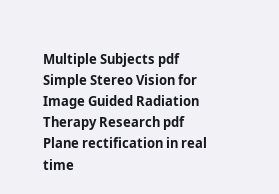Multiple Subjects pdf
Simple Stereo Vision for Image Guided Radiation Therapy Research pdf
Plane rectification in real time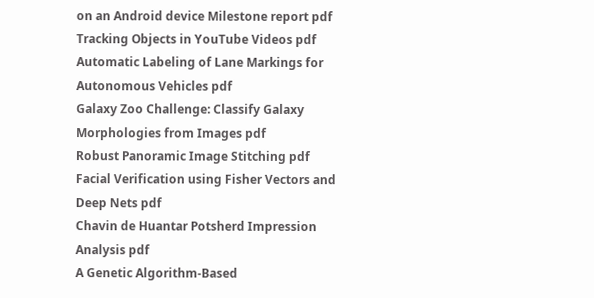on an Android device Milestone report pdf
Tracking Objects in YouTube Videos pdf
Automatic Labeling of Lane Markings for Autonomous Vehicles pdf
Galaxy Zoo Challenge: Classify Galaxy Morphologies from Images pdf
Robust Panoramic Image Stitching pdf
Facial Verification using Fisher Vectors and Deep Nets pdf
Chavin de Huantar Potsherd Impression Analysis pdf
A Genetic Algorithm-Based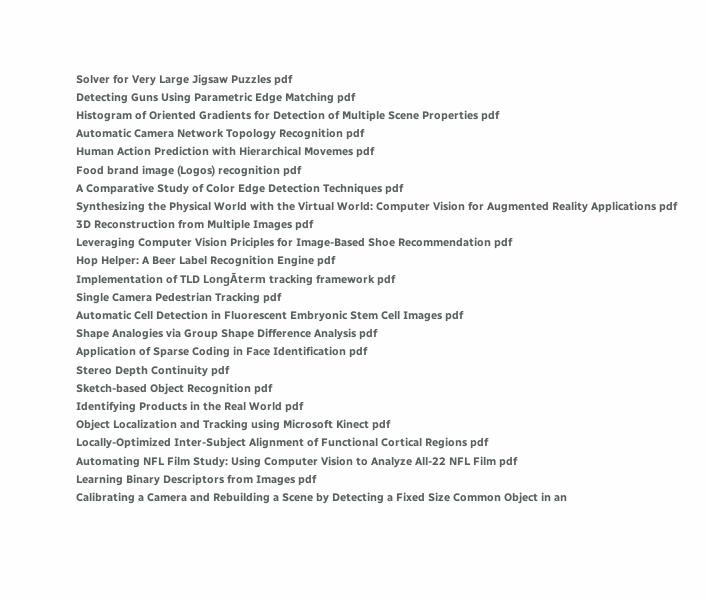Solver for Very Large Jigsaw Puzzles pdf
Detecting Guns Using Parametric Edge Matching pdf
Histogram of Oriented Gradients for Detection of Multiple Scene Properties pdf
Automatic Camera Network Topology Recognition pdf
Human Action Prediction with Hierarchical Movemes pdf
Food brand image (Logos) recognition pdf
A Comparative Study of Color Edge Detection Techniques pdf
Synthesizing the Physical World with the Virtual World: Computer Vision for Augmented Reality Applications pdf
3D Reconstruction from Multiple Images pdf
Leveraging Computer Vision Priciples for Image-Based Shoe Recommendation pdf
Hop Helper: A Beer Label Recognition Engine pdf
Implementation of TLD LongĀterm tracking framework pdf
Single Camera Pedestrian Tracking pdf
Automatic Cell Detection in Fluorescent Embryonic Stem Cell Images pdf
Shape Analogies via Group Shape Difference Analysis pdf
Application of Sparse Coding in Face Identification pdf
Stereo Depth Continuity pdf
Sketch-based Object Recognition pdf
Identifying Products in the Real World pdf
Object Localization and Tracking using Microsoft Kinect pdf
Locally-Optimized Inter-Subject Alignment of Functional Cortical Regions pdf
Automating NFL Film Study: Using Computer Vision to Analyze All-22 NFL Film pdf
Learning Binary Descriptors from Images pdf
Calibrating a Camera and Rebuilding a Scene by Detecting a Fixed Size Common Object in an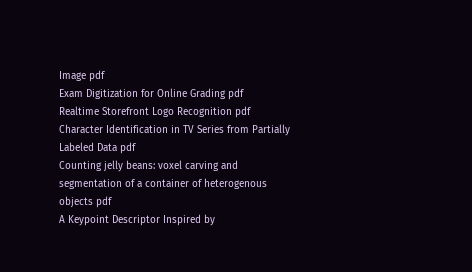Image pdf
Exam Digitization for Online Grading pdf
Realtime Storefront Logo Recognition pdf
Character Identification in TV Series from Partially Labeled Data pdf
Counting jelly beans: voxel carving and segmentation of a container of heterogenous objects pdf
A Keypoint Descriptor Inspired by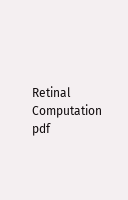Retinal Computation pdf